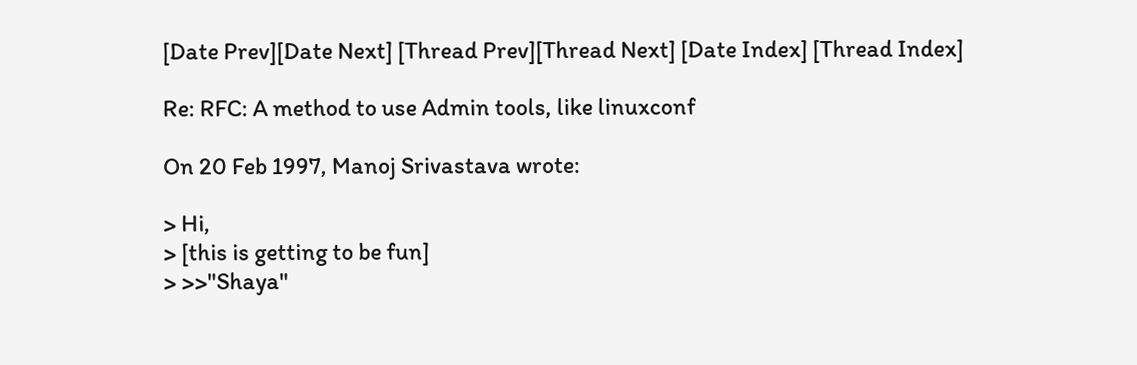[Date Prev][Date Next] [Thread Prev][Thread Next] [Date Index] [Thread Index]

Re: RFC: A method to use Admin tools, like linuxconf

On 20 Feb 1997, Manoj Srivastava wrote:

> Hi,
> [this is getting to be fun]
> >>"Shaya"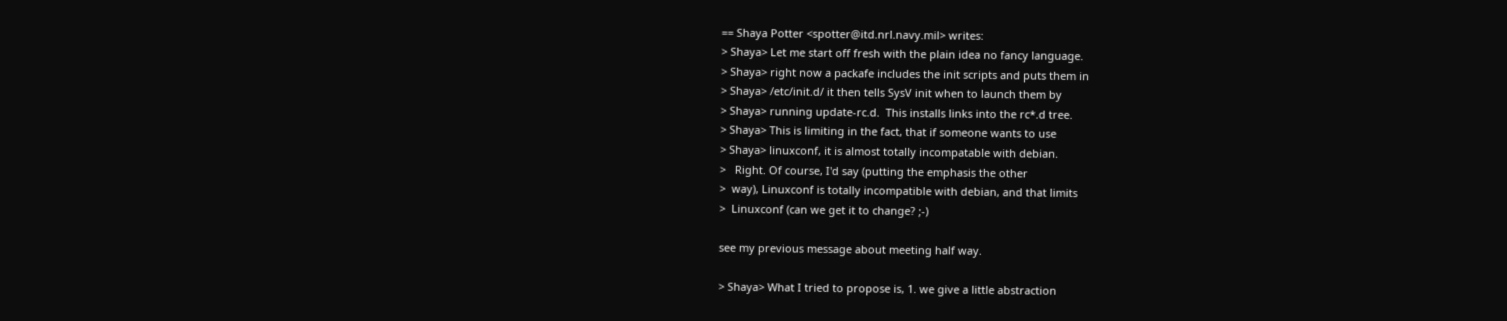== Shaya Potter <spotter@itd.nrl.navy.mil> writes:
> Shaya> Let me start off fresh with the plain idea no fancy language.
> Shaya> right now a packafe includes the init scripts and puts them in
> Shaya> /etc/init.d/ it then tells SysV init when to launch them by
> Shaya> running update-rc.d.  This installs links into the rc*.d tree.
> Shaya> This is limiting in the fact, that if someone wants to use
> Shaya> linuxconf, it is almost totally incompatable with debian.
>   Right. Of course, I'd say (putting the emphasis the other
>  way), Linuxconf is totally incompatible with debian, and that limits
>  Linuxconf (can we get it to change? ;-)

see my previous message about meeting half way.

> Shaya> What I tried to propose is, 1. we give a little abstraction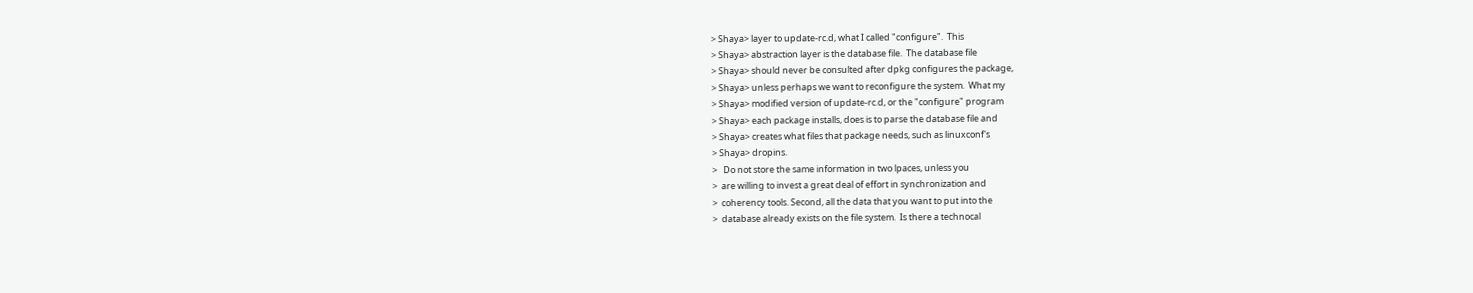> Shaya> layer to update-rc.d, what I called "configure".  This
> Shaya> abstraction layer is the database file.  The database file
> Shaya> should never be consulted after dpkg configures the package,
> Shaya> unless perhaps we want to reconfigure the system.  What my
> Shaya> modified version of update-rc.d, or the "configure" program
> Shaya> each package installs, does is to parse the database file and
> Shaya> creates what files that package needs, such as linuxconf's
> Shaya> dropins.
>   Do not store the same information in two lpaces, unless you
>  are willing to invest a great deal of effort in synchronization and
>  coherency tools. Second, all the data that you want to put into the
>  database already exists on the file system.  Is there a technocal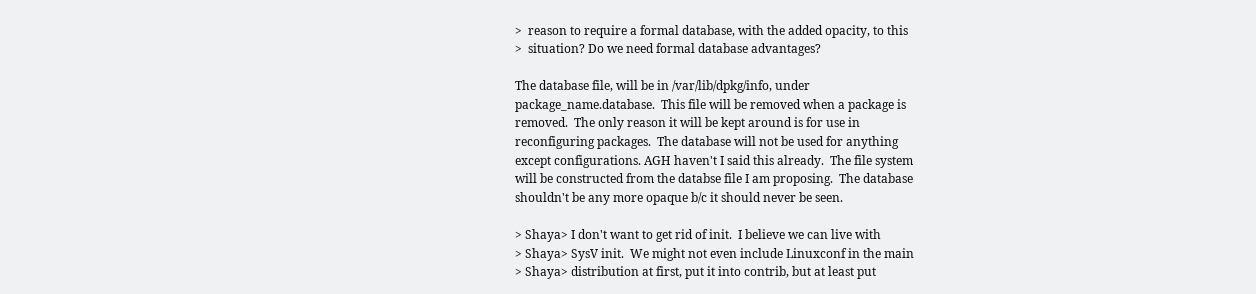>  reason to require a formal database, with the added opacity, to this
>  situation? Do we need formal database advantages?

The database file, will be in /var/lib/dpkg/info, under
package_name.database.  This file will be removed when a package is
removed.  The only reason it will be kept around is for use in
reconfiguring packages.  The database will not be used for anything
except configurations. AGH haven't I said this already.  The file system
will be constructed from the databse file I am proposing.  The database
shouldn't be any more opaque b/c it should never be seen.

> Shaya> I don't want to get rid of init.  I believe we can live with
> Shaya> SysV init.  We might not even include Linuxconf in the main
> Shaya> distribution at first, put it into contrib, but at least put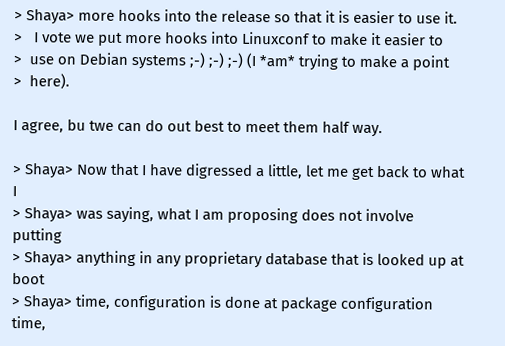> Shaya> more hooks into the release so that it is easier to use it.
>   I vote we put more hooks into Linuxconf to make it easier to
>  use on Debian systems ;-) ;-) ;-) (I *am* trying to make a point
>  here).

I agree, bu twe can do out best to meet them half way.

> Shaya> Now that I have digressed a little, let me get back to what I
> Shaya> was saying, what I am proposing does not involve putting
> Shaya> anything in any proprietary database that is looked up at boot
> Shaya> time, configuration is done at package configuration time,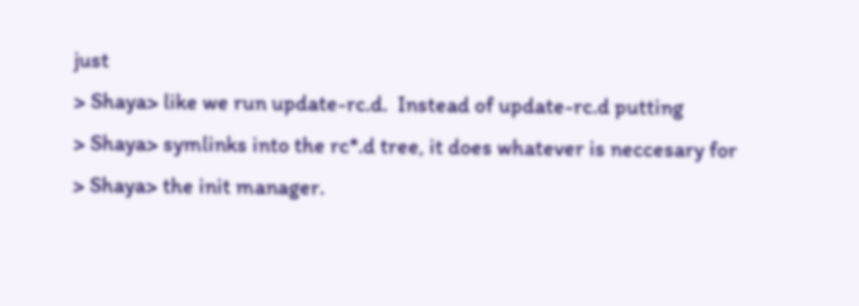just
> Shaya> like we run update-rc.d.  Instead of update-rc.d putting
> Shaya> symlinks into the rc*.d tree, it does whatever is neccesary for
> Shaya> the init manager.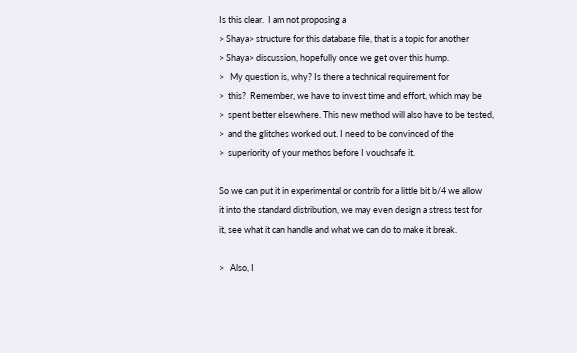Is this clear.  I am not proposing a
> Shaya> structure for this database file, that is a topic for another
> Shaya> discussion, hopefully once we get over this hump.
>   My question is, why? Is there a technical requirement for
>  this?  Remember, we have to invest time and effort, which may be
>  spent better elsewhere. This new method will also have to be tested,
>  and the glitches worked out. I need to be convinced of the
>  superiority of your methos before I vouchsafe it.

So we can put it in experimental or contrib for a little bit b/4 we allow
it into the standard distribution, we may even design a stress test for
it, see what it can handle and what we can do to make it break.

>   Also, I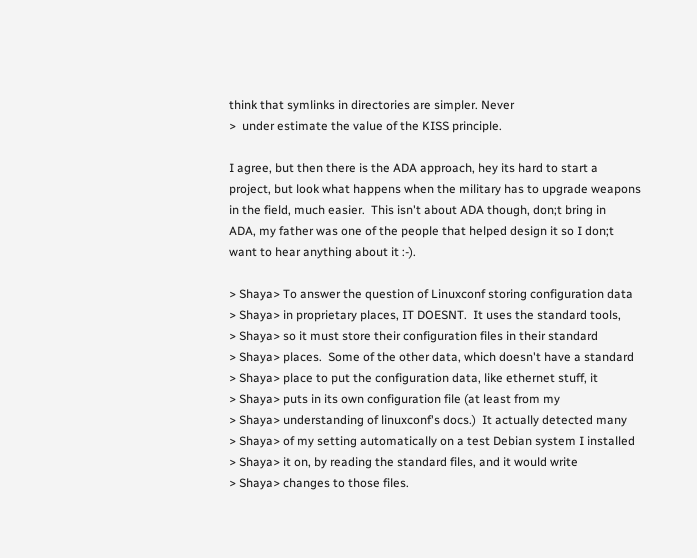think that symlinks in directories are simpler. Never
>  under estimate the value of the KISS principle.

I agree, but then there is the ADA approach, hey its hard to start a
project, but look what happens when the military has to upgrade weapons
in the field, much easier.  This isn't about ADA though, don;t bring in
ADA, my father was one of the people that helped design it so I don;t
want to hear anything about it :-).

> Shaya> To answer the question of Linuxconf storing configuration data
> Shaya> in proprietary places, IT DOESNT.  It uses the standard tools,
> Shaya> so it must store their configuration files in their standard
> Shaya> places.  Some of the other data, which doesn't have a standard
> Shaya> place to put the configuration data, like ethernet stuff, it
> Shaya> puts in its own configuration file (at least from my
> Shaya> understanding of linuxconf's docs.)  It actually detected many
> Shaya> of my setting automatically on a test Debian system I installed
> Shaya> it on, by reading the standard files, and it would write
> Shaya> changes to those files.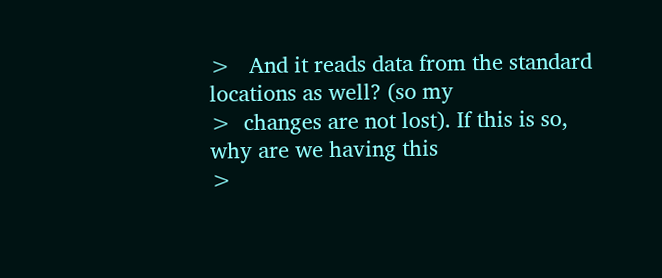>   And it reads data from the standard locations as well? (so my
>  changes are not lost). If this is so, why are we having this
>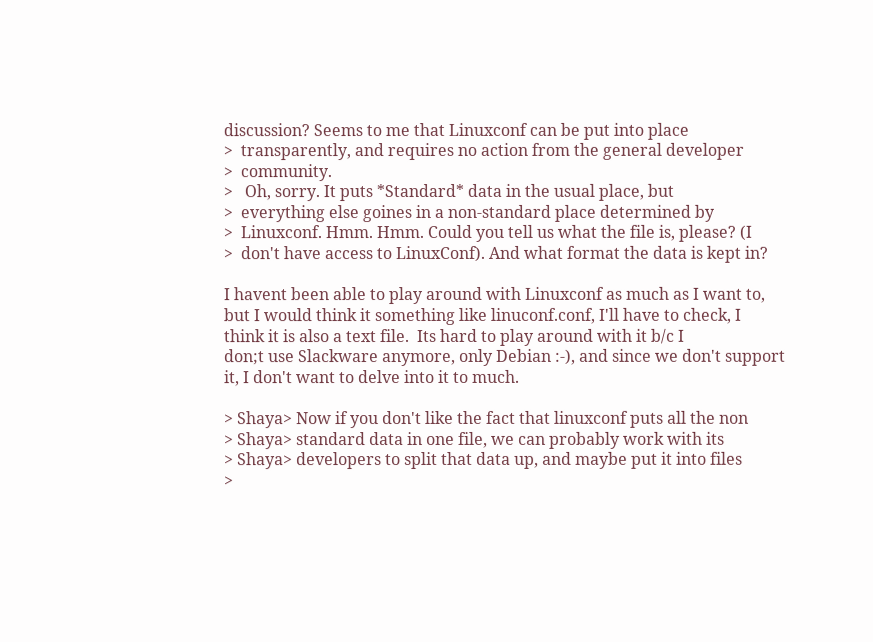discussion? Seems to me that Linuxconf can be put into place
>  transparently, and requires no action from the general developer
>  community.
>   Oh, sorry. It puts *Standard* data in the usual place, but
>  everything else goines in a non-standard place determined by
>  Linuxconf. Hmm. Hmm. Could you tell us what the file is, please? (I
>  don't have access to LinuxConf). And what format the data is kept in?

I havent been able to play around with Linuxconf as much as I want to,
but I would think it something like linuconf.conf, I'll have to check, I
think it is also a text file.  Its hard to play around with it b/c I
don;t use Slackware anymore, only Debian :-), and since we don't support
it, I don't want to delve into it to much.

> Shaya> Now if you don't like the fact that linuxconf puts all the non
> Shaya> standard data in one file, we can probably work with its
> Shaya> developers to split that data up, and maybe put it into files
>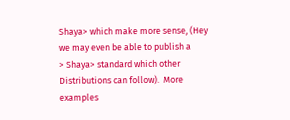Shaya> which make more sense, (Hey we may even be able to publish a
> Shaya> standard which other Distributions can follow).  More examples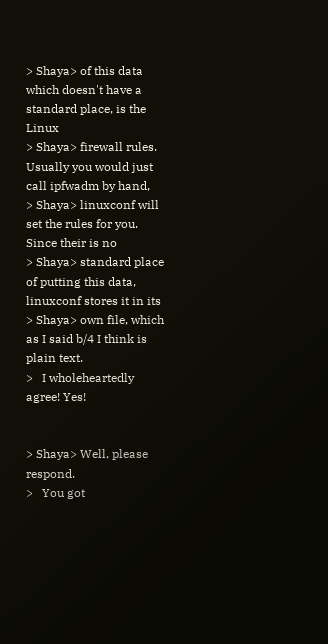> Shaya> of this data which doesn't have a standard place, is the Linux
> Shaya> firewall rules.  Usually you would just call ipfwadm by hand,
> Shaya> linuxconf will set the rules for you.  Since their is no
> Shaya> standard place of putting this data, linuxconf stores it in its
> Shaya> own file, which as I said b/4 I think is plain text.
>   I wholeheartedly agree! Yes!


> Shaya> Well, please respond.
>   You got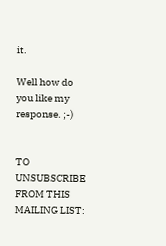it.

Well how do you like my response. ;-)


TO UNSUBSCRIBE FROM THIS MAILING LIST: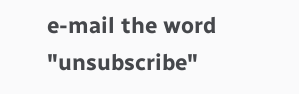e-mail the word "unsubscribe"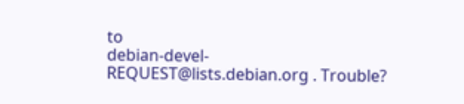to
debian-devel-REQUEST@lists.debian.org . Trouble?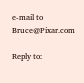e-mail to Bruce@Pixar.com

Reply to: